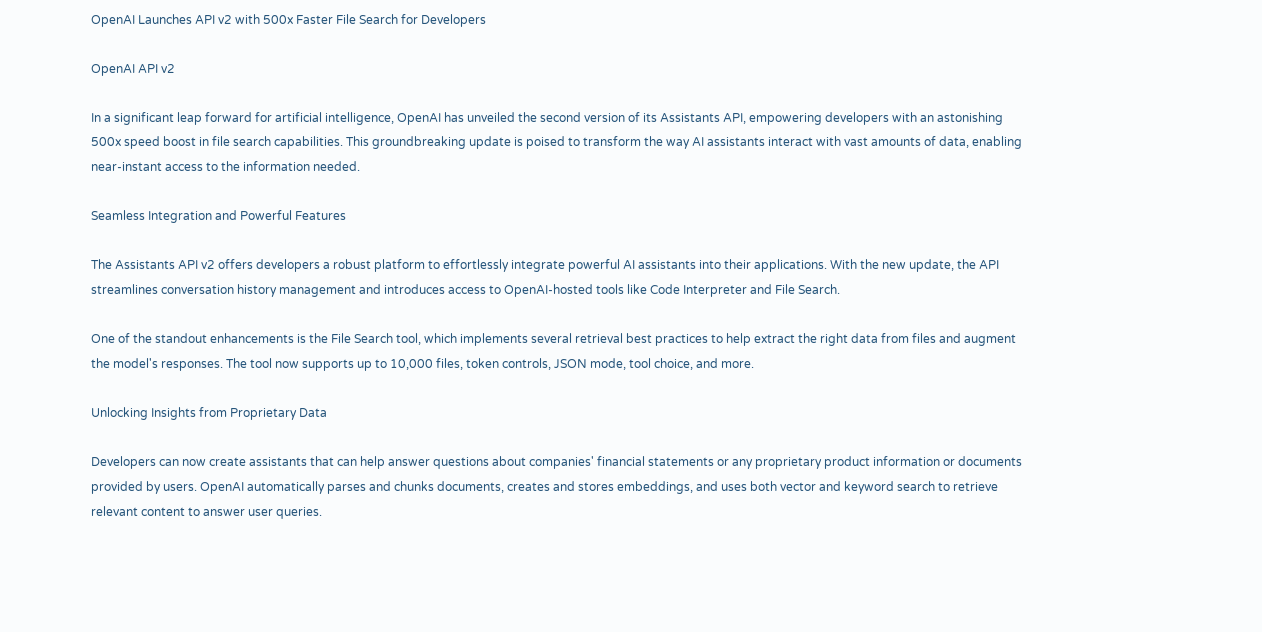OpenAI Launches API v2 with 500x Faster File Search for Developers

OpenAI API v2

In a significant leap forward for artificial intelligence, OpenAI has unveiled the second version of its Assistants API, empowering developers with an astonishing 500x speed boost in file search capabilities. This groundbreaking update is poised to transform the way AI assistants interact with vast amounts of data, enabling near-instant access to the information needed.

Seamless Integration and Powerful Features

The Assistants API v2 offers developers a robust platform to effortlessly integrate powerful AI assistants into their applications. With the new update, the API streamlines conversation history management and introduces access to OpenAI-hosted tools like Code Interpreter and File Search.

One of the standout enhancements is the File Search tool, which implements several retrieval best practices to help extract the right data from files and augment the model's responses. The tool now supports up to 10,000 files, token controls, JSON mode, tool choice, and more.

Unlocking Insights from Proprietary Data

Developers can now create assistants that can help answer questions about companies' financial statements or any proprietary product information or documents provided by users. OpenAI automatically parses and chunks documents, creates and stores embeddings, and uses both vector and keyword search to retrieve relevant content to answer user queries.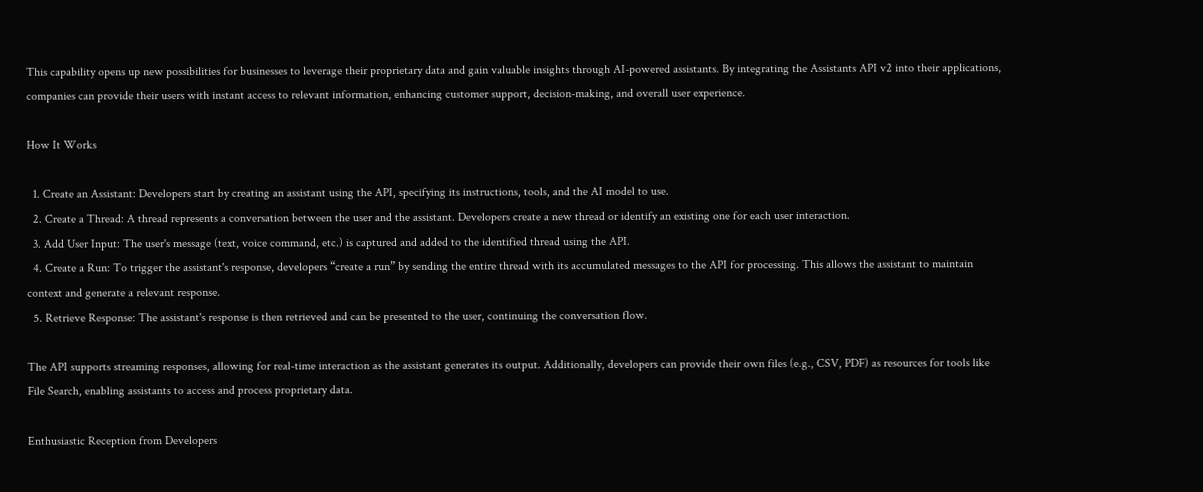This capability opens up new possibilities for businesses to leverage their proprietary data and gain valuable insights through AI-powered assistants. By integrating the Assistants API v2 into their applications, companies can provide their users with instant access to relevant information, enhancing customer support, decision-making, and overall user experience.

How It Works

  1. Create an Assistant: Developers start by creating an assistant using the API, specifying its instructions, tools, and the AI model to use.
  2. Create a Thread: A thread represents a conversation between the user and the assistant. Developers create a new thread or identify an existing one for each user interaction.
  3. Add User Input: The user's message (text, voice command, etc.) is captured and added to the identified thread using the API.
  4. Create a Run: To trigger the assistant's response, developers “create a run” by sending the entire thread with its accumulated messages to the API for processing. This allows the assistant to maintain context and generate a relevant response.
  5. Retrieve Response: The assistant's response is then retrieved and can be presented to the user, continuing the conversation flow.

The API supports streaming responses, allowing for real-time interaction as the assistant generates its output. Additionally, developers can provide their own files (e.g., CSV, PDF) as resources for tools like File Search, enabling assistants to access and process proprietary data.

Enthusiastic Reception from Developers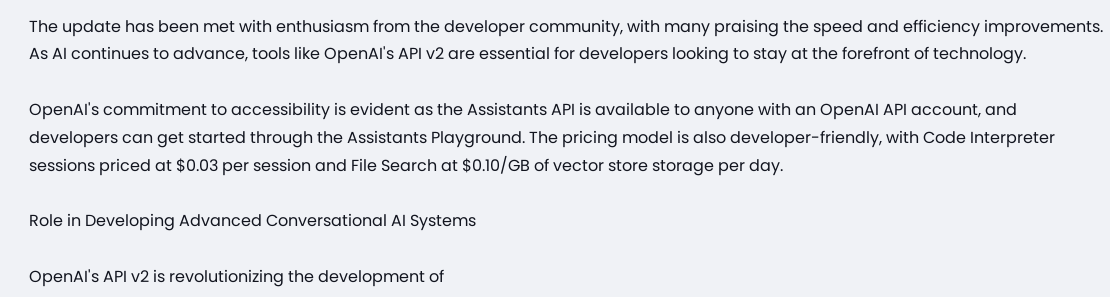The update has been met with enthusiasm from the developer community, with many praising the speed and efficiency improvements. As AI continues to advance, tools like OpenAI's API v2 are essential for developers looking to stay at the forefront of technology.

OpenAI's commitment to accessibility is evident as the Assistants API is available to anyone with an OpenAI API account, and developers can get started through the Assistants Playground. The pricing model is also developer-friendly, with Code Interpreter sessions priced at $0.03 per session and File Search at $0.10/GB of vector store storage per day.

Role in Developing Advanced Conversational AI Systems

OpenAI's API v2 is revolutionizing the development of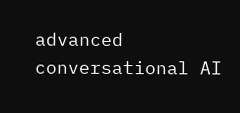advanced conversational AI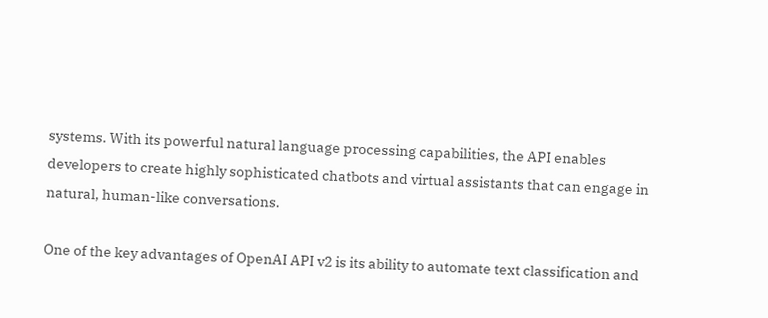systems. With its powerful natural language processing capabilities, the API enables developers to create highly sophisticated chatbots and virtual assistants that can engage in natural, human-like conversations.

One of the key advantages of OpenAI API v2 is its ability to automate text classification and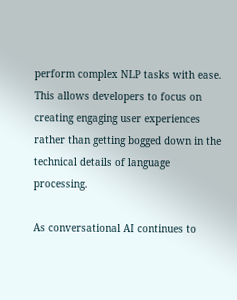perform complex NLP tasks with ease. This allows developers to focus on creating engaging user experiences rather than getting bogged down in the technical details of language processing.

As conversational AI continues to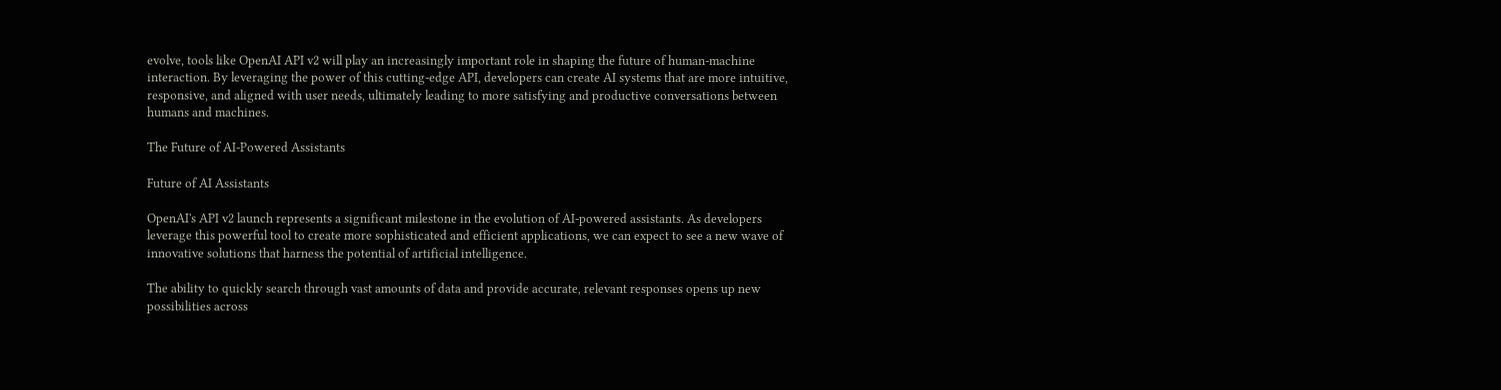evolve, tools like OpenAI API v2 will play an increasingly important role in shaping the future of human-machine interaction. By leveraging the power of this cutting-edge API, developers can create AI systems that are more intuitive, responsive, and aligned with user needs, ultimately leading to more satisfying and productive conversations between humans and machines.

The Future of AI-Powered Assistants

Future of AI Assistants

OpenAI's API v2 launch represents a significant milestone in the evolution of AI-powered assistants. As developers leverage this powerful tool to create more sophisticated and efficient applications, we can expect to see a new wave of innovative solutions that harness the potential of artificial intelligence.

The ability to quickly search through vast amounts of data and provide accurate, relevant responses opens up new possibilities across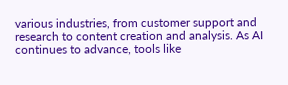various industries, from customer support and research to content creation and analysis. As AI continues to advance, tools like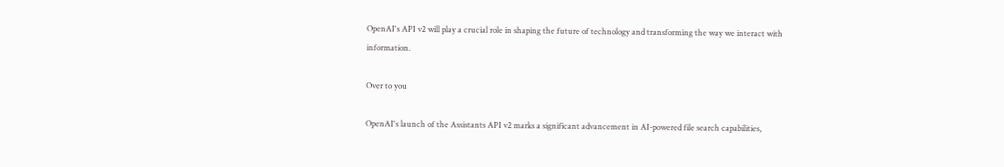OpenAI's API v2 will play a crucial role in shaping the future of technology and transforming the way we interact with information.

Over to you

OpenAI's launch of the Assistants API v2 marks a significant advancement in AI-powered file search capabilities,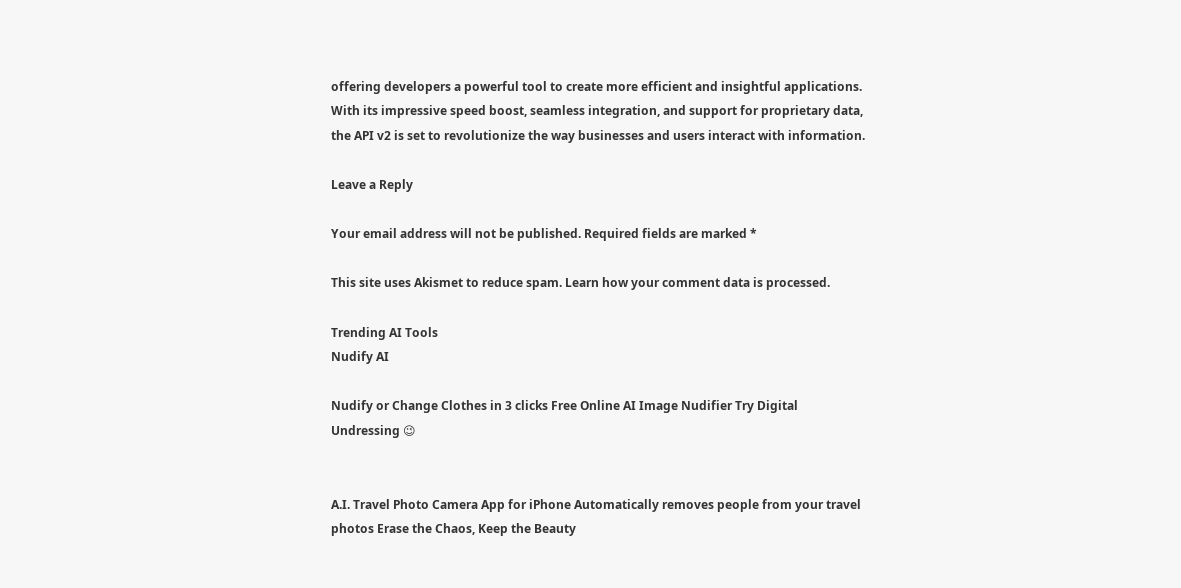offering developers a powerful tool to create more efficient and insightful applications. With its impressive speed boost, seamless integration, and support for proprietary data, the API v2 is set to revolutionize the way businesses and users interact with information.

Leave a Reply

Your email address will not be published. Required fields are marked *

This site uses Akismet to reduce spam. Learn how your comment data is processed.

Trending AI Tools
Nudify AI

Nudify or Change Clothes in 3 clicks Free Online AI Image Nudifier Try Digital Undressing 😉


A.I. Travel Photo Camera App for iPhone Automatically removes people from your travel photos Erase the Chaos, Keep the Beauty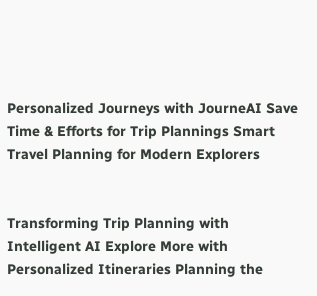Personalized Journeys with JourneAI Save Time & Efforts for Trip Plannings Smart Travel Planning for Modern Explorers


Transforming Trip Planning with Intelligent AI Explore More with Personalized Itineraries Planning the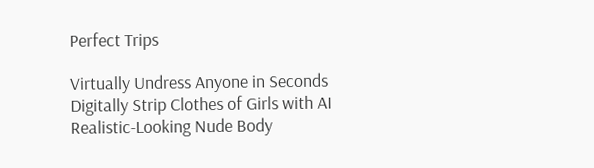Perfect Trips

Virtually Undress Anyone in Seconds Digitally Strip Clothes of Girls with AI Realistic-Looking Nude Body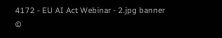4172 - EU AI Act Webinar - 2.jpg banner
©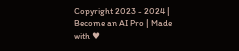Copyright 2023 - 2024 | Become an AI Pro | Made with ♥